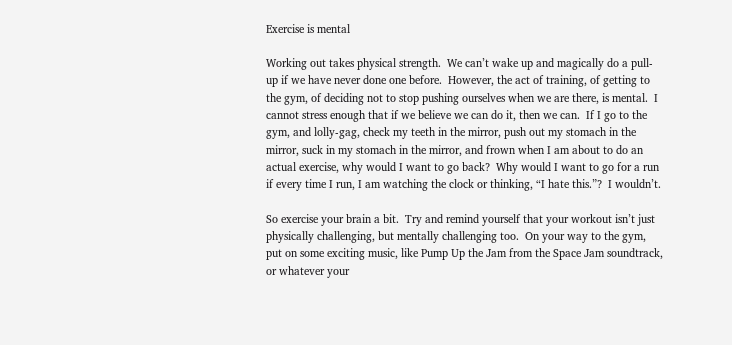Exercise is mental

Working out takes physical strength.  We can’t wake up and magically do a pull-up if we have never done one before.  However, the act of training, of getting to the gym, of deciding not to stop pushing ourselves when we are there, is mental.  I cannot stress enough that if we believe we can do it, then we can.  If I go to the gym, and lolly-gag, check my teeth in the mirror, push out my stomach in the mirror, suck in my stomach in the mirror, and frown when I am about to do an actual exercise, why would I want to go back?  Why would I want to go for a run if every time I run, I am watching the clock or thinking, “I hate this.”?  I wouldn’t.

So exercise your brain a bit.  Try and remind yourself that your workout isn’t just physically challenging, but mentally challenging too.  On your way to the gym, put on some exciting music, like Pump Up the Jam from the Space Jam soundtrack, or whatever your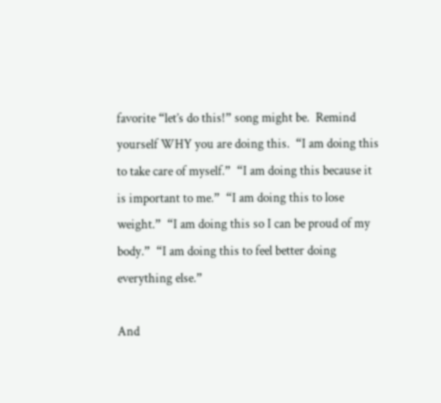favorite “let’s do this!” song might be.  Remind yourself WHY you are doing this.  “I am doing this to take care of myself.”  “I am doing this because it is important to me.”  “I am doing this to lose weight.”  “I am doing this so I can be proud of my body.”  “I am doing this to feel better doing everything else.”

And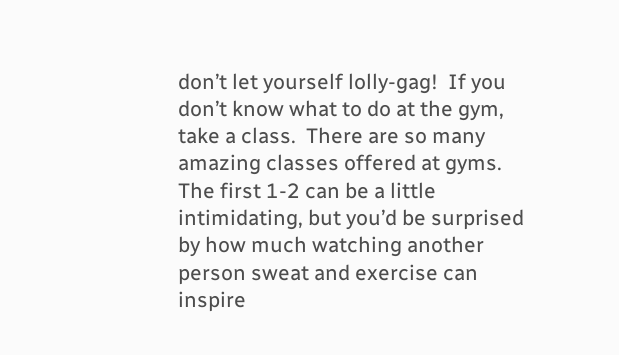don’t let yourself lolly-gag!  If you don’t know what to do at the gym, take a class.  There are so many amazing classes offered at gyms.  The first 1-2 can be a little intimidating, but you’d be surprised by how much watching another person sweat and exercise can inspire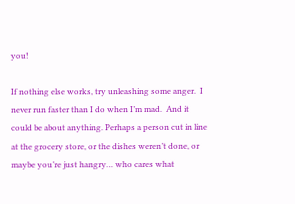you!

If nothing else works, try unleashing some anger.  I never run faster than I do when I’m mad.  And it could be about anything. Perhaps a person cut in line at the grocery store, or the dishes weren’t done, or maybe you’re just hangry… who cares what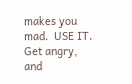makes you mad.  USE IT.  Get angry, and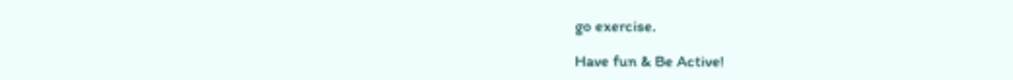go exercise.

Have fun & Be Active!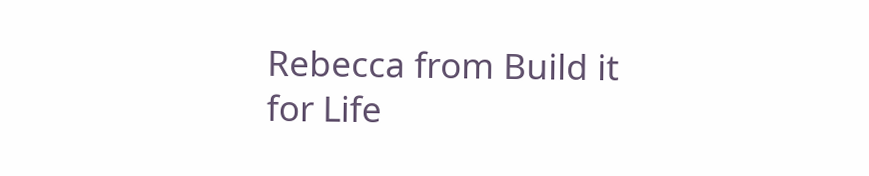Rebecca from Build it for Life